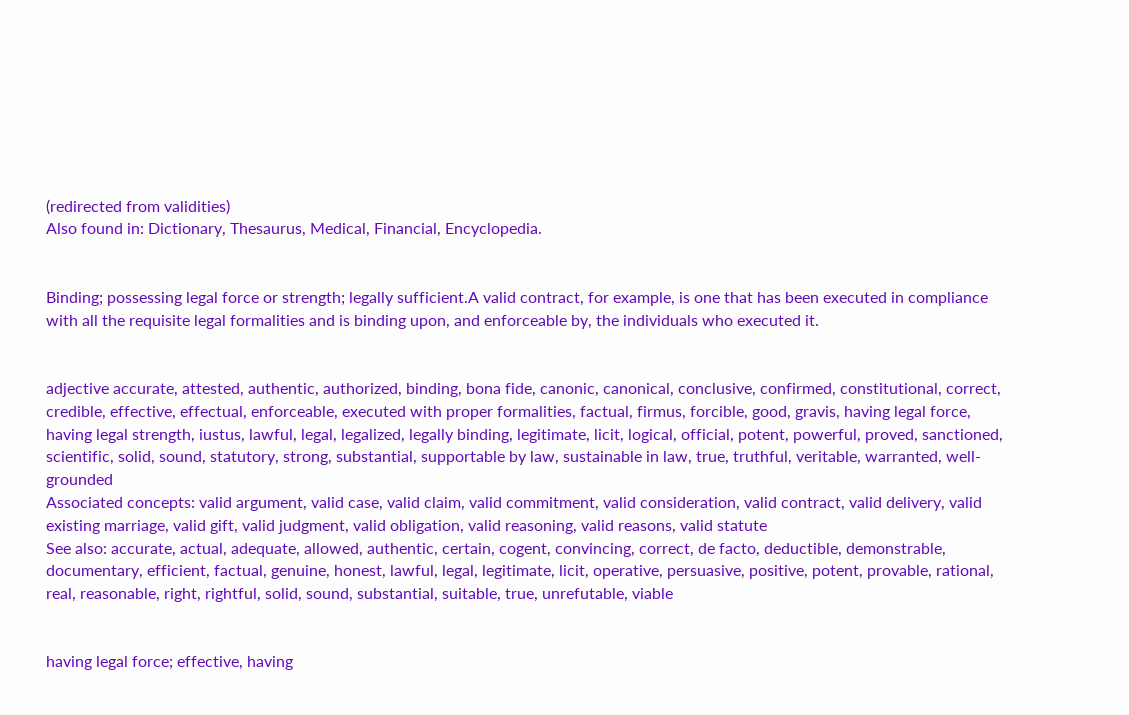(redirected from validities)
Also found in: Dictionary, Thesaurus, Medical, Financial, Encyclopedia.


Binding; possessing legal force or strength; legally sufficient.A valid contract, for example, is one that has been executed in compliance with all the requisite legal formalities and is binding upon, and enforceable by, the individuals who executed it.


adjective accurate, attested, authentic, authorized, binding, bona fide, canonic, canonical, conclusive, confirmed, constitutional, correct, credible, effective, effectual, enforceable, executed with proper formalities, factual, firmus, forcible, good, gravis, having legal force, having legal strength, iustus, lawful, legal, legalized, legally binding, legitimate, licit, logical, official, potent, powerful, proved, sanctioned, scientific, solid, sound, statutory, strong, substantial, supportable by law, sustainable in law, true, truthful, veritable, warranted, well-grounded
Associated concepts: valid argument, valid case, valid claim, valid commitment, valid consideration, valid contract, valid delivery, valid existing marriage, valid gift, valid judgment, valid obligation, valid reasoning, valid reasons, valid statute
See also: accurate, actual, adequate, allowed, authentic, certain, cogent, convincing, correct, de facto, deductible, demonstrable, documentary, efficient, factual, genuine, honest, lawful, legal, legitimate, licit, operative, persuasive, positive, potent, provable, rational, real, reasonable, right, rightful, solid, sound, substantial, suitable, true, unrefutable, viable


having legal force; effective, having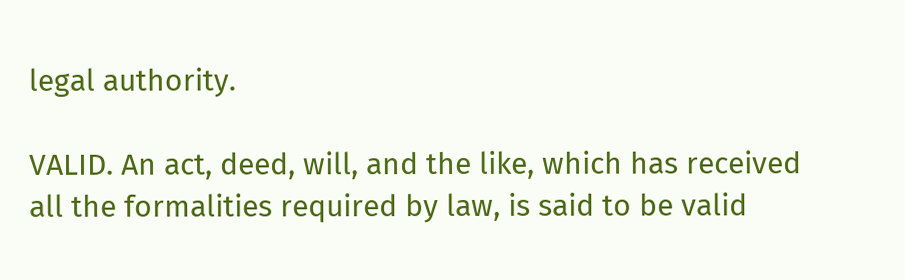legal authority.

VALID. An act, deed, will, and the like, which has received all the formalities required by law, is said to be valid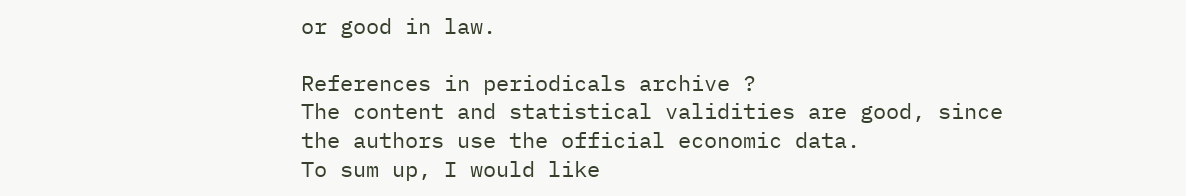or good in law.

References in periodicals archive ?
The content and statistical validities are good, since the authors use the official economic data.
To sum up, I would like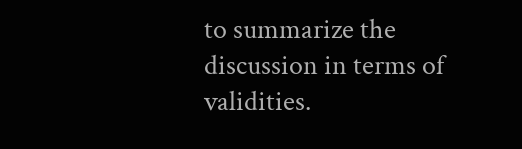to summarize the discussion in terms of validities.